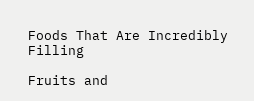Foods That Are Incredibly Filling

Fruits and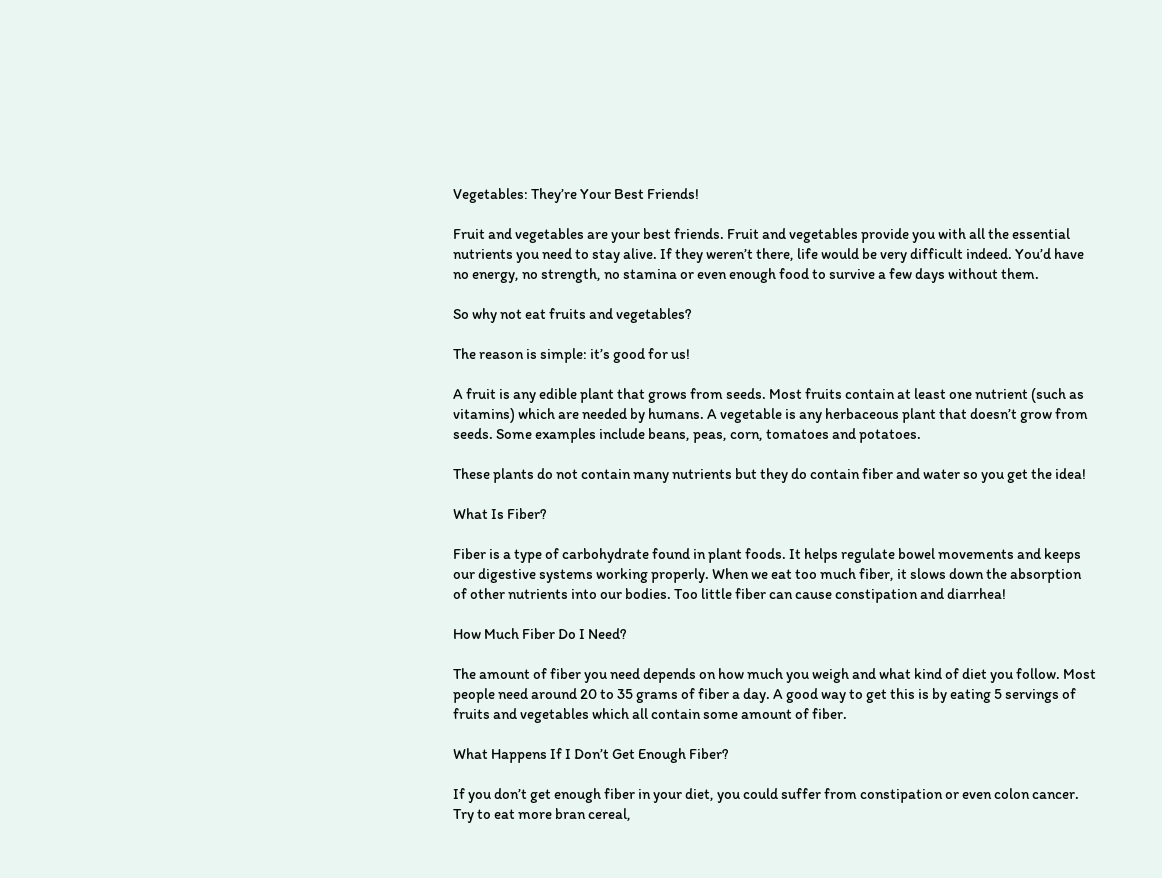Vegetables: They’re Your Best Friends!

Fruit and vegetables are your best friends. Fruit and vegetables provide you with all the essential nutrients you need to stay alive. If they weren’t there, life would be very difficult indeed. You’d have no energy, no strength, no stamina or even enough food to survive a few days without them.

So why not eat fruits and vegetables?

The reason is simple: it’s good for us!

A fruit is any edible plant that grows from seeds. Most fruits contain at least one nutrient (such as vitamins) which are needed by humans. A vegetable is any herbaceous plant that doesn’t grow from seeds. Some examples include beans, peas, corn, tomatoes and potatoes.

These plants do not contain many nutrients but they do contain fiber and water so you get the idea!

What Is Fiber?

Fiber is a type of carbohydrate found in plant foods. It helps regulate bowel movements and keeps our digestive systems working properly. When we eat too much fiber, it slows down the absorption of other nutrients into our bodies. Too little fiber can cause constipation and diarrhea!

How Much Fiber Do I Need?

The amount of fiber you need depends on how much you weigh and what kind of diet you follow. Most people need around 20 to 35 grams of fiber a day. A good way to get this is by eating 5 servings of fruits and vegetables which all contain some amount of fiber.

What Happens If I Don’t Get Enough Fiber?

If you don’t get enough fiber in your diet, you could suffer from constipation or even colon cancer. Try to eat more bran cereal,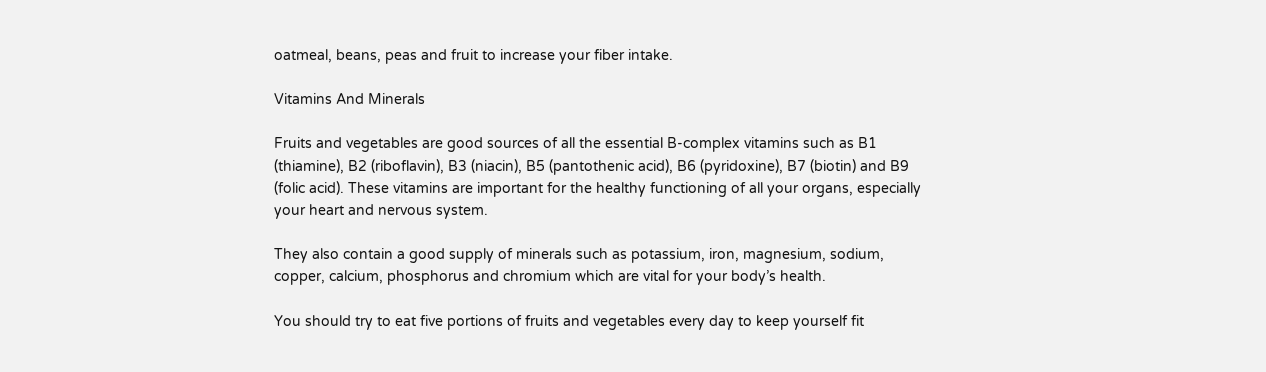oatmeal, beans, peas and fruit to increase your fiber intake.

Vitamins And Minerals

Fruits and vegetables are good sources of all the essential B-complex vitamins such as B1 (thiamine), B2 (riboflavin), B3 (niacin), B5 (pantothenic acid), B6 (pyridoxine), B7 (biotin) and B9 (folic acid). These vitamins are important for the healthy functioning of all your organs, especially your heart and nervous system.

They also contain a good supply of minerals such as potassium, iron, magnesium, sodium, copper, calcium, phosphorus and chromium which are vital for your body’s health.

You should try to eat five portions of fruits and vegetables every day to keep yourself fit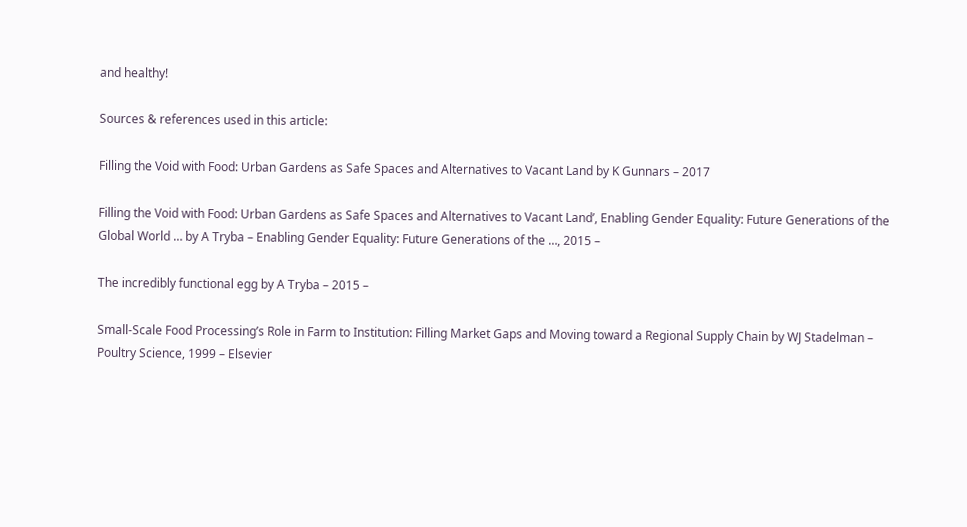and healthy!

Sources & references used in this article:

Filling the Void with Food: Urban Gardens as Safe Spaces and Alternatives to Vacant Land by K Gunnars – 2017

Filling the Void with Food: Urban Gardens as Safe Spaces and Alternatives to Vacant Land’, Enabling Gender Equality: Future Generations of the Global World … by A Tryba – Enabling Gender Equality: Future Generations of the …, 2015 –

The incredibly functional egg by A Tryba – 2015 –

Small-Scale Food Processing’s Role in Farm to Institution: Filling Market Gaps and Moving toward a Regional Supply Chain by WJ Stadelman – Poultry Science, 1999 – Elsevier